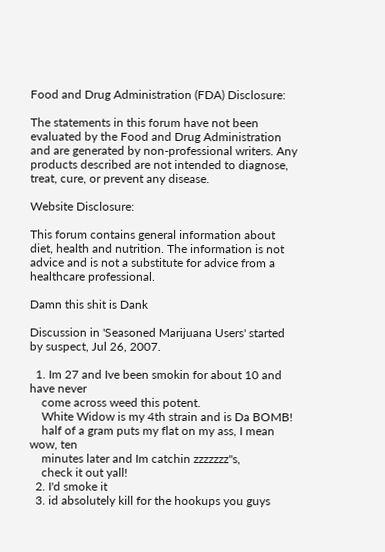Food and Drug Administration (FDA) Disclosure:

The statements in this forum have not been evaluated by the Food and Drug Administration and are generated by non-professional writers. Any products described are not intended to diagnose, treat, cure, or prevent any disease.

Website Disclosure:

This forum contains general information about diet, health and nutrition. The information is not advice and is not a substitute for advice from a healthcare professional.

Damn this shit is Dank

Discussion in 'Seasoned Marijuana Users' started by suspect, Jul 26, 2007.

  1. Im 27 and Ive been smokin for about 10 and have never
    come across weed this potent.
    White Widow is my 4th strain and is Da BOMB!
    half of a gram puts my flat on my ass, I mean wow, ten
    minutes later and Im catchin zzzzzzz"s,
    check it out yall!
  2. I'd smoke it
  3. id absolutely kill for the hookups you guys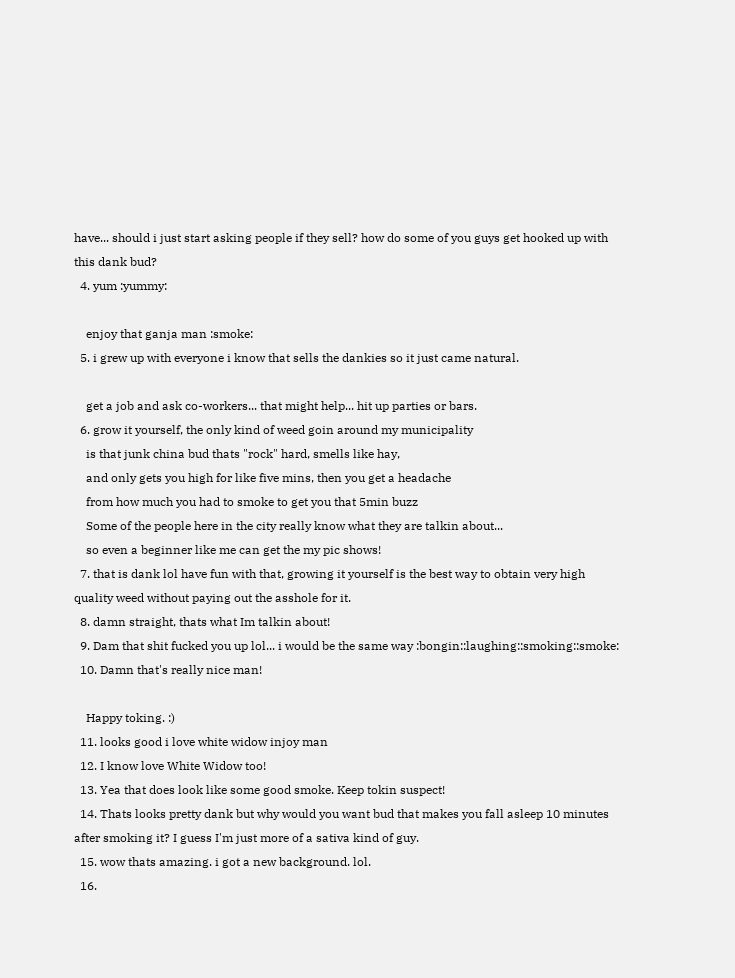have... should i just start asking people if they sell? how do some of you guys get hooked up with this dank bud?
  4. yum :yummy:

    enjoy that ganja man :smoke:
  5. i grew up with everyone i know that sells the dankies so it just came natural.

    get a job and ask co-workers... that might help... hit up parties or bars.
  6. grow it yourself, the only kind of weed goin around my municipality
    is that junk china bud thats "rock" hard, smells like hay,
    and only gets you high for like five mins, then you get a headache
    from how much you had to smoke to get you that 5min buzz
    Some of the people here in the city really know what they are talkin about...
    so even a beginner like me can get the my pic shows!
  7. that is dank lol have fun with that, growing it yourself is the best way to obtain very high quality weed without paying out the asshole for it.
  8. damn straight, thats what Im talkin about!
  9. Dam that shit fucked you up lol... i would be the same way :bongin::laughing::smoking::smoke:
  10. Damn that's really nice man!

    Happy toking. :)
  11. looks good i love white widow injoy man
  12. I know love White Widow too!
  13. Yea that does look like some good smoke. Keep tokin suspect!
  14. Thats looks pretty dank but why would you want bud that makes you fall asleep 10 minutes after smoking it? I guess I'm just more of a sativa kind of guy.
  15. wow thats amazing. i got a new background. lol.
  16.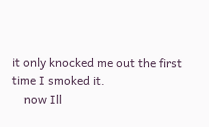it only knocked me out the first time I smoked it.
    now Ill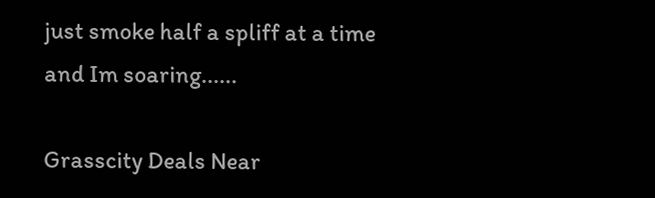just smoke half a spliff at a time and Im soaring......

Grasscity Deals Near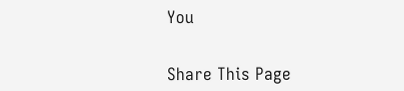You


Share This Page